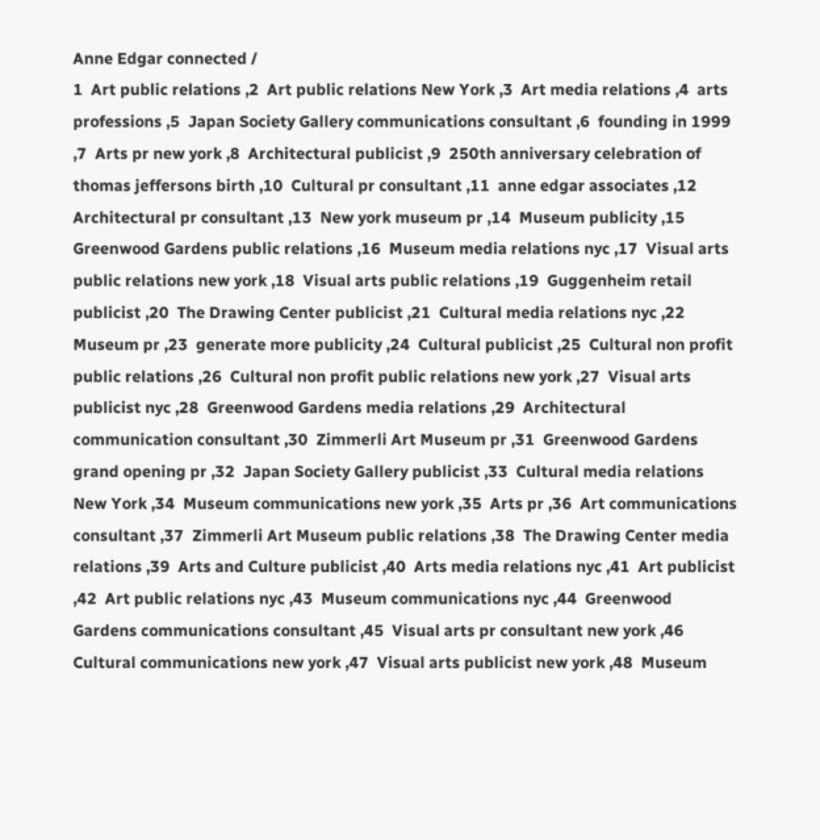Anne Edgar connected /
1  Art public relations ,2  Art public relations New York ,3  Art media relations ,4  arts professions ,5  Japan Society Gallery communications consultant ,6  founding in 1999 ,7  Arts pr new york ,8  Architectural publicist ,9  250th anniversary celebration of thomas jeffersons birth ,10  Cultural pr consultant ,11  anne edgar associates ,12  Architectural pr consultant ,13  New york museum pr ,14  Museum publicity ,15  Greenwood Gardens public relations ,16  Museum media relations nyc ,17  Visual arts public relations new york ,18  Visual arts public relations ,19  Guggenheim retail publicist ,20  The Drawing Center publicist ,21  Cultural media relations nyc ,22  Museum pr ,23  generate more publicity ,24  Cultural publicist ,25  Cultural non profit public relations ,26  Cultural non profit public relations new york ,27  Visual arts publicist nyc ,28  Greenwood Gardens media relations ,29  Architectural communication consultant ,30  Zimmerli Art Museum pr ,31  Greenwood Gardens grand opening pr ,32  Japan Society Gallery publicist ,33  Cultural media relations New York ,34  Museum communications new york ,35  Arts pr ,36  Art communications consultant ,37  Zimmerli Art Museum public relations ,38  The Drawing Center media relations ,39  Arts and Culture publicist ,40  Arts media relations nyc ,41  Art publicist ,42  Art public relations nyc ,43  Museum communications nyc ,44  Greenwood Gardens communications consultant ,45  Visual arts pr consultant new york ,46  Cultural communications new york ,47  Visual arts publicist new york ,48  Museum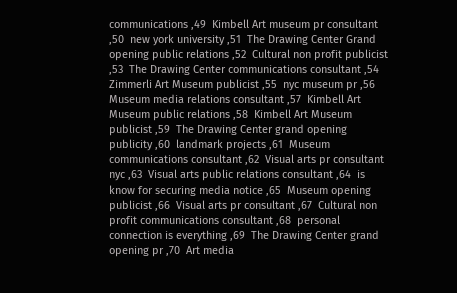communications ,49  Kimbell Art museum pr consultant ,50  new york university ,51  The Drawing Center Grand opening public relations ,52  Cultural non profit publicist ,53  The Drawing Center communications consultant ,54  Zimmerli Art Museum publicist ,55  nyc museum pr ,56  Museum media relations consultant ,57  Kimbell Art Museum public relations ,58  Kimbell Art Museum publicist ,59  The Drawing Center grand opening publicity ,60  landmark projects ,61  Museum communications consultant ,62  Visual arts pr consultant nyc ,63  Visual arts public relations consultant ,64  is know for securing media notice ,65  Museum opening publicist ,66  Visual arts pr consultant ,67  Cultural non profit communications consultant ,68  personal connection is everything ,69  The Drawing Center grand opening pr ,70  Art media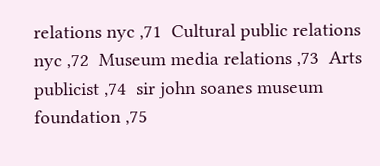relations nyc ,71  Cultural public relations nyc ,72  Museum media relations ,73  Arts publicist ,74  sir john soanes museum foundation ,75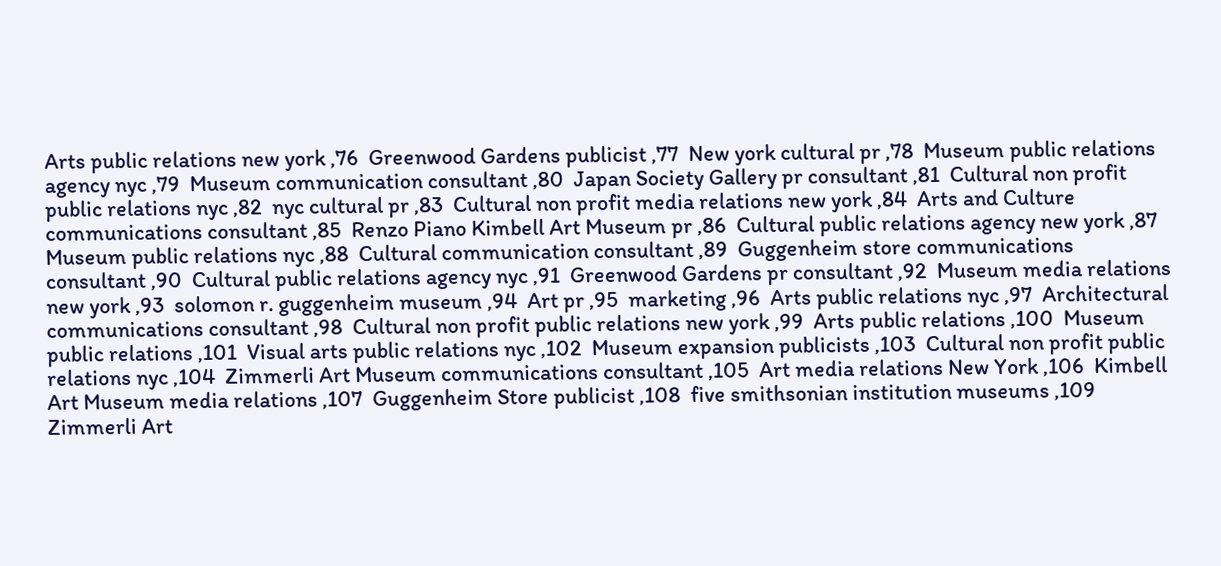Arts public relations new york ,76  Greenwood Gardens publicist ,77  New york cultural pr ,78  Museum public relations agency nyc ,79  Museum communication consultant ,80  Japan Society Gallery pr consultant ,81  Cultural non profit public relations nyc ,82  nyc cultural pr ,83  Cultural non profit media relations new york ,84  Arts and Culture communications consultant ,85  Renzo Piano Kimbell Art Museum pr ,86  Cultural public relations agency new york ,87  Museum public relations nyc ,88  Cultural communication consultant ,89  Guggenheim store communications consultant ,90  Cultural public relations agency nyc ,91  Greenwood Gardens pr consultant ,92  Museum media relations new york ,93  solomon r. guggenheim museum ,94  Art pr ,95  marketing ,96  Arts public relations nyc ,97  Architectural communications consultant ,98  Cultural non profit public relations new york ,99  Arts public relations ,100  Museum public relations ,101  Visual arts public relations nyc ,102  Museum expansion publicists ,103  Cultural non profit public relations nyc ,104  Zimmerli Art Museum communications consultant ,105  Art media relations New York ,106  Kimbell Art Museum media relations ,107  Guggenheim Store publicist ,108  five smithsonian institution museums ,109  Zimmerli Art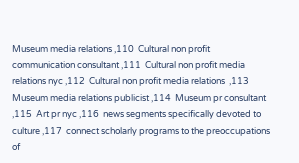Museum media relations ,110  Cultural non profit communication consultant ,111  Cultural non profit media relations nyc ,112  Cultural non profit media relations  ,113  Museum media relations publicist ,114  Museum pr consultant ,115  Art pr nyc ,116  news segments specifically devoted to culture ,117  connect scholarly programs to the preoccupations of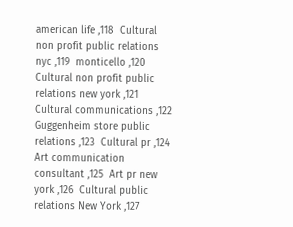american life ,118  Cultural non profit public relations nyc ,119  monticello ,120  Cultural non profit public relations new york ,121  Cultural communications ,122  Guggenheim store public relations ,123  Cultural pr ,124  Art communication consultant ,125  Art pr new york ,126  Cultural public relations New York ,127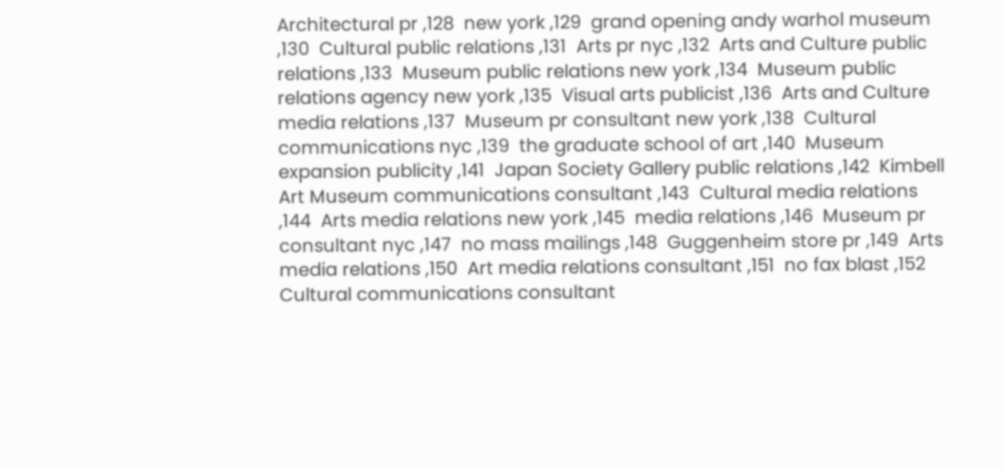Architectural pr ,128  new york ,129  grand opening andy warhol museum ,130  Cultural public relations ,131  Arts pr nyc ,132  Arts and Culture public relations ,133  Museum public relations new york ,134  Museum public relations agency new york ,135  Visual arts publicist ,136  Arts and Culture media relations ,137  Museum pr consultant new york ,138  Cultural communications nyc ,139  the graduate school of art ,140  Museum expansion publicity ,141  Japan Society Gallery public relations ,142  Kimbell Art Museum communications consultant ,143  Cultural media relations  ,144  Arts media relations new york ,145  media relations ,146  Museum pr consultant nyc ,147  no mass mailings ,148  Guggenheim store pr ,149  Arts media relations ,150  Art media relations consultant ,151  no fax blast ,152  Cultural communications consultant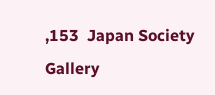,153  Japan Society Gallery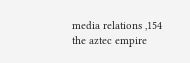media relations ,154  the aztec empire